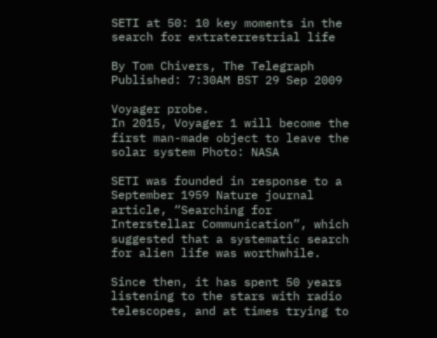SETI at 50: 10 key moments in the search for extraterrestrial life

By Tom Chivers, The Telegraph
Published: 7:30AM BST 29 Sep 2009

Voyager probe.
In 2015, Voyager 1 will become the first man-made object to leave the solar system Photo: NASA

SETI was founded in response to a September 1959 Nature journal article, “Searching for Interstellar Communication”, which suggested that a systematic search for alien life was worthwhile.

Since then, it has spent 50 years listening to the stars with radio telescopes, and at times trying to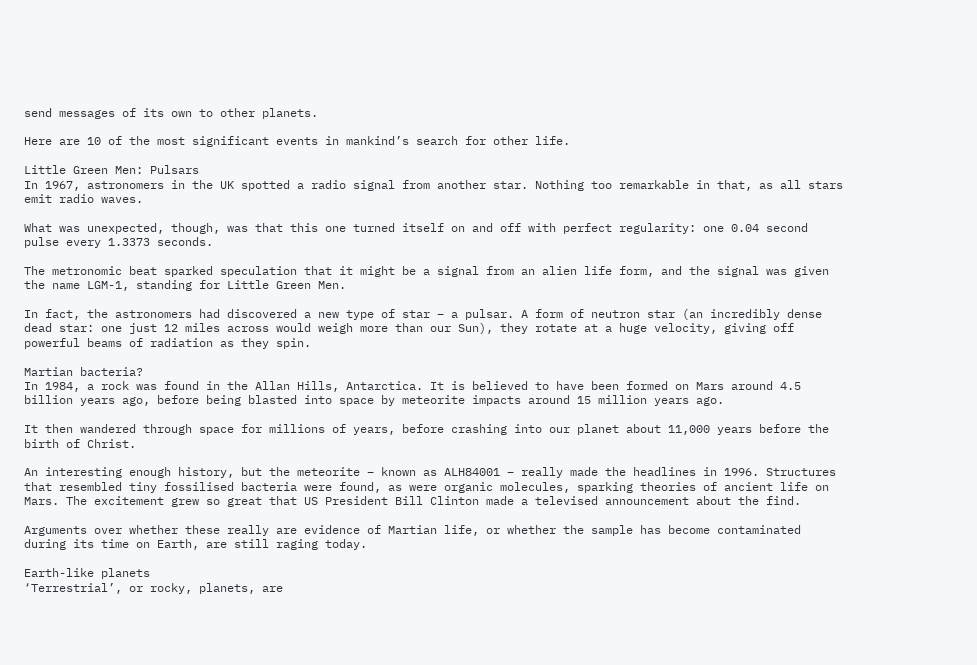send messages of its own to other planets.

Here are 10 of the most significant events in mankind’s search for other life.

Little Green Men: Pulsars
In 1967, astronomers in the UK spotted a radio signal from another star. Nothing too remarkable in that, as all stars emit radio waves.

What was unexpected, though, was that this one turned itself on and off with perfect regularity: one 0.04 second pulse every 1.3373 seconds.

The metronomic beat sparked speculation that it might be a signal from an alien life form, and the signal was given the name LGM-1, standing for Little Green Men.

In fact, the astronomers had discovered a new type of star – a pulsar. A form of neutron star (an incredibly dense dead star: one just 12 miles across would weigh more than our Sun), they rotate at a huge velocity, giving off powerful beams of radiation as they spin.

Martian bacteria?
In 1984, a rock was found in the Allan Hills, Antarctica. It is believed to have been formed on Mars around 4.5 billion years ago, before being blasted into space by meteorite impacts around 15 million years ago.

It then wandered through space for millions of years, before crashing into our planet about 11,000 years before the birth of Christ.

An interesting enough history, but the meteorite – known as ALH84001 – really made the headlines in 1996. Structures that resembled tiny fossilised bacteria were found, as were organic molecules, sparking theories of ancient life on Mars. The excitement grew so great that US President Bill Clinton made a televised announcement about the find.

Arguments over whether these really are evidence of Martian life, or whether the sample has become contaminated during its time on Earth, are still raging today.

Earth-like planets
‘Terrestrial’, or rocky, planets, are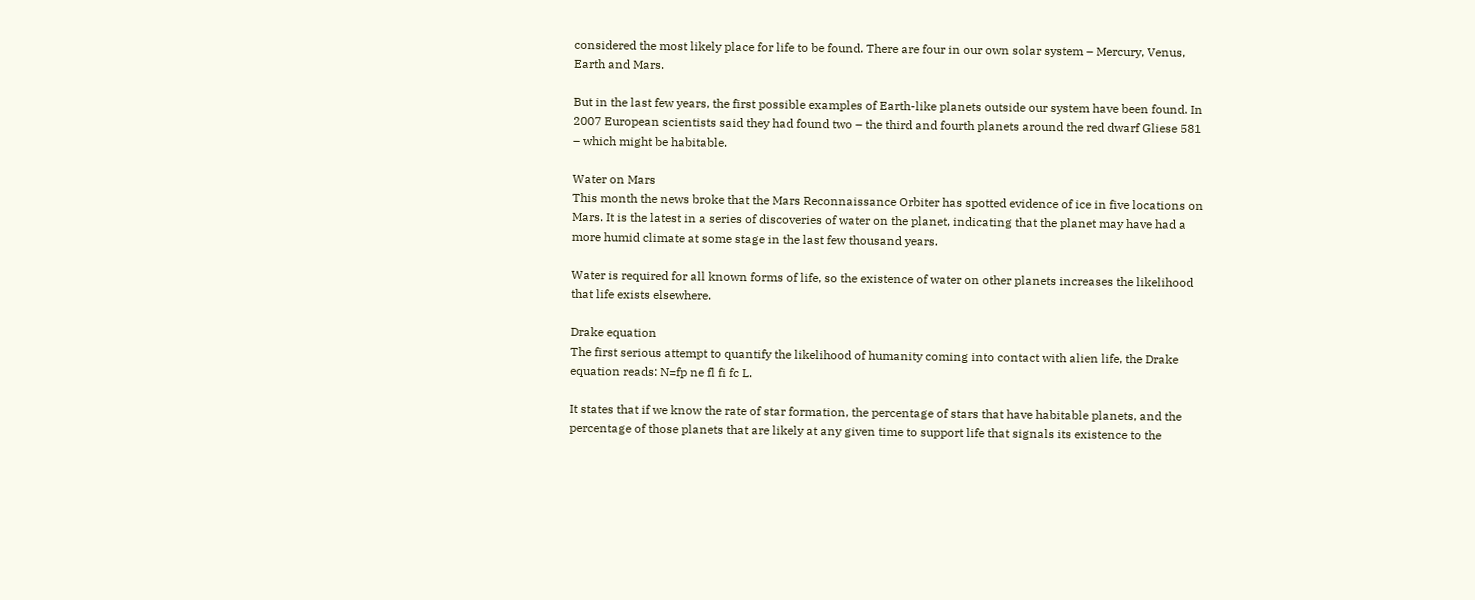considered the most likely place for life to be found. There are four in our own solar system – Mercury, Venus, Earth and Mars.

But in the last few years, the first possible examples of Earth-like planets outside our system have been found. In 2007 European scientists said they had found two – the third and fourth planets around the red dwarf Gliese 581 – which might be habitable.

Water on Mars
This month the news broke that the Mars Reconnaissance Orbiter has spotted evidence of ice in five locations on Mars. It is the latest in a series of discoveries of water on the planet, indicating that the planet may have had a more humid climate at some stage in the last few thousand years.

Water is required for all known forms of life, so the existence of water on other planets increases the likelihood that life exists elsewhere.

Drake equation
The first serious attempt to quantify the likelihood of humanity coming into contact with alien life, the Drake equation reads: N=fp ne fl fi fc L.

It states that if we know the rate of star formation, the percentage of stars that have habitable planets, and the percentage of those planets that are likely at any given time to support life that signals its existence to the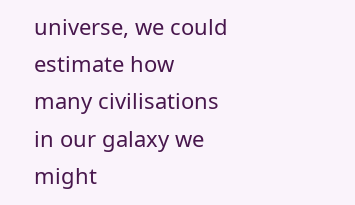universe, we could estimate how many civilisations in our galaxy we might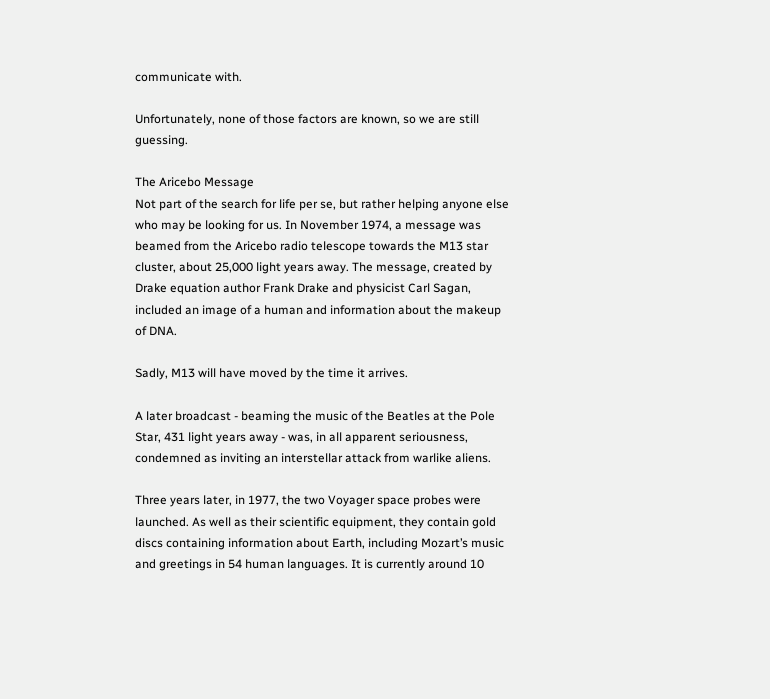communicate with.

Unfortunately, none of those factors are known, so we are still guessing.

The Aricebo Message
Not part of the search for life per se, but rather helping anyone else who may be looking for us. In November 1974, a message was beamed from the Aricebo radio telescope towards the M13 star cluster, about 25,000 light years away. The message, created by Drake equation author Frank Drake and physicist Carl Sagan, included an image of a human and information about the makeup of DNA.

Sadly, M13 will have moved by the time it arrives.

A later broadcast - beaming the music of the Beatles at the Pole Star, 431 light years away - was, in all apparent seriousness, condemned as inviting an interstellar attack from warlike aliens.

Three years later, in 1977, the two Voyager space probes were launched. As well as their scientific equipment, they contain gold discs containing information about Earth, including Mozart’s music and greetings in 54 human languages. It is currently around 10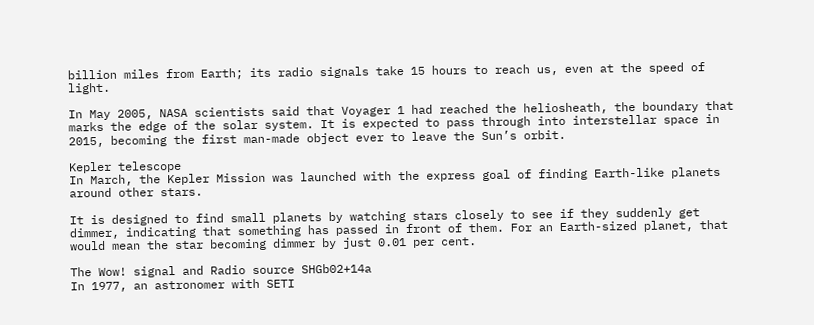billion miles from Earth; its radio signals take 15 hours to reach us, even at the speed of light.

In May 2005, NASA scientists said that Voyager 1 had reached the heliosheath, the boundary that marks the edge of the solar system. It is expected to pass through into interstellar space in 2015, becoming the first man-made object ever to leave the Sun’s orbit.

Kepler telescope
In March, the Kepler Mission was launched with the express goal of finding Earth-like planets around other stars.

It is designed to find small planets by watching stars closely to see if they suddenly get dimmer, indicating that something has passed in front of them. For an Earth-sized planet, that would mean the star becoming dimmer by just 0.01 per cent.

The Wow! signal and Radio source SHGb02+14a
In 1977, an astronomer with SETI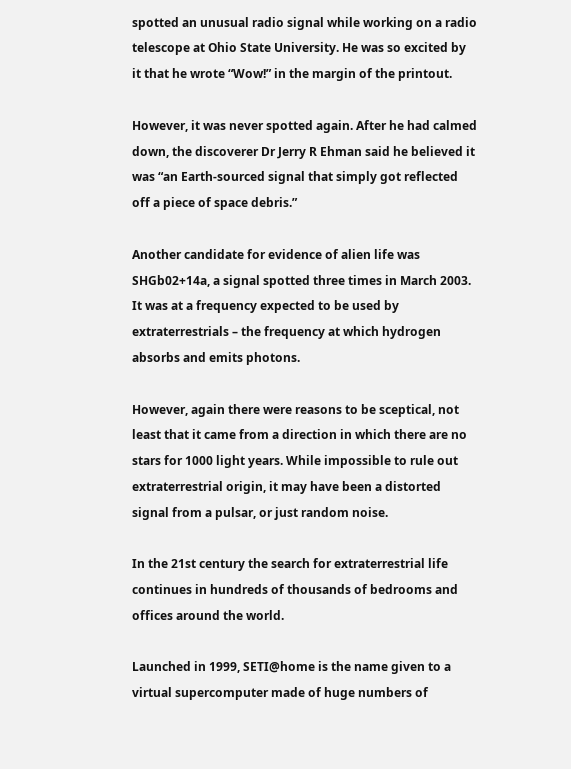spotted an unusual radio signal while working on a radio telescope at Ohio State University. He was so excited by it that he wrote “Wow!” in the margin of the printout.

However, it was never spotted again. After he had calmed down, the discoverer Dr Jerry R Ehman said he believed it was “an Earth-sourced signal that simply got reflected off a piece of space debris.”

Another candidate for evidence of alien life was SHGb02+14a, a signal spotted three times in March 2003. It was at a frequency expected to be used by extraterrestrials – the frequency at which hydrogen absorbs and emits photons.

However, again there were reasons to be sceptical, not least that it came from a direction in which there are no stars for 1000 light years. While impossible to rule out extraterrestrial origin, it may have been a distorted signal from a pulsar, or just random noise.

In the 21st century the search for extraterrestrial life continues in hundreds of thousands of bedrooms and offices around the world.

Launched in 1999, SETI@home is the name given to a virtual supercomputer made of huge numbers of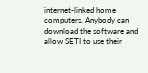internet-linked home computers. Anybody can download the software and allow SETI to use their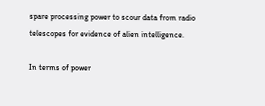spare processing power to scour data from radio telescopes for evidence of alien intelligence.

In terms of power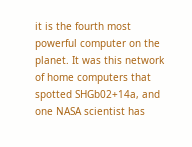it is the fourth most powerful computer on the planet. It was this network of home computers that spotted SHGb02+14a, and one NASA scientist has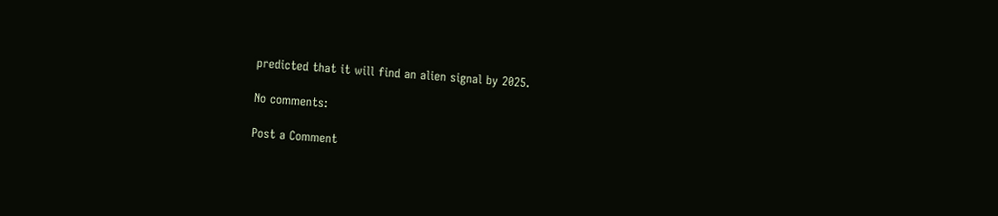predicted that it will find an alien signal by 2025.

No comments:

Post a Comment